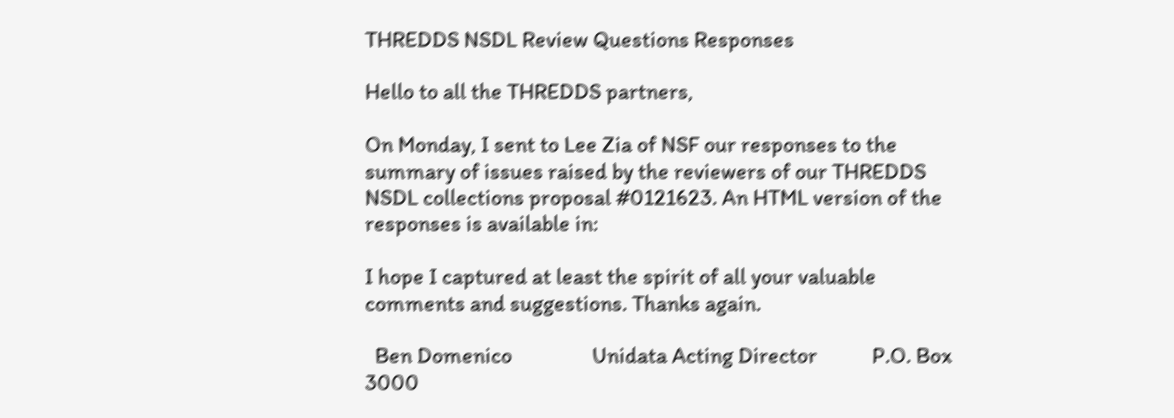THREDDS NSDL Review Questions Responses

Hello to all the THREDDS partners,

On Monday, I sent to Lee Zia of NSF our responses to the summary of issues raised by the reviewers of our THREDDS NSDL collections proposal #0121623. An HTML version of the responses is available in:

I hope I captured at least the spirit of all your valuable comments and suggestions. Thanks again.

  Ben Domenico                Unidata Acting Director           P.O. Box 3000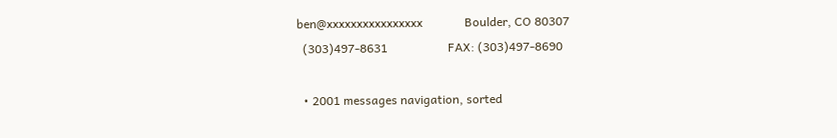ben@xxxxxxxxxxxxxxxx              Boulder, CO 80307
  (303)497-8631                    FAX: (303)497-8690

  • 2001 messages navigation, sorted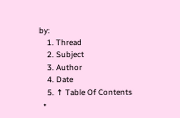by:
    1. Thread
    2. Subject
    3. Author
    4. Date
    5. ↑ Table Of Contents
  •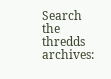Search the thredds archives: